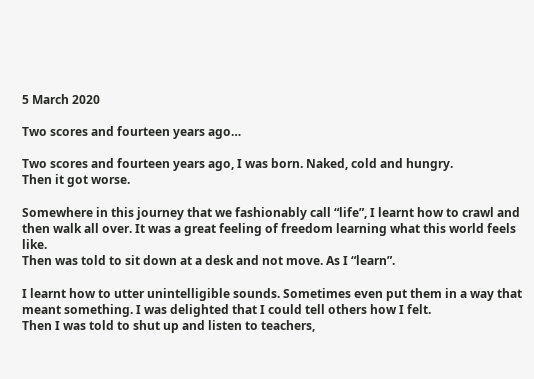5 March 2020

Two scores and fourteen years ago…

Two scores and fourteen years ago, I was born. Naked, cold and hungry.
Then it got worse.

Somewhere in this journey that we fashionably call “life”, I learnt how to crawl and then walk all over. It was a great feeling of freedom learning what this world feels like.
Then was told to sit down at a desk and not move. As I “learn”.

I learnt how to utter unintelligible sounds. Sometimes even put them in a way that meant something. I was delighted that I could tell others how I felt.
Then I was told to shut up and listen to teachers,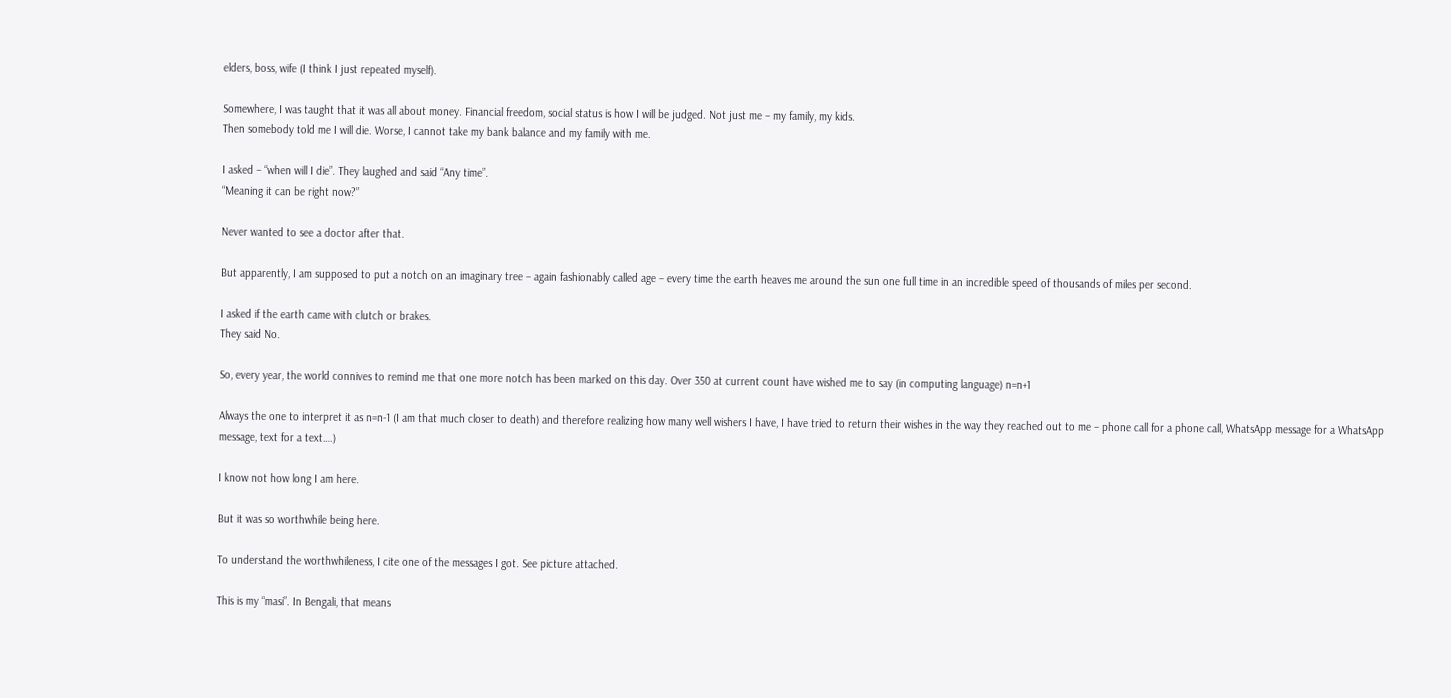elders, boss, wife (I think I just repeated myself).

Somewhere, I was taught that it was all about money. Financial freedom, social status is how I will be judged. Not just me – my family, my kids.
Then somebody told me I will die. Worse, I cannot take my bank balance and my family with me.

I asked – “when will I die”. They laughed and said “Any time”.
“Meaning it can be right now?”

Never wanted to see a doctor after that.

But apparently, I am supposed to put a notch on an imaginary tree – again fashionably called age – every time the earth heaves me around the sun one full time in an incredible speed of thousands of miles per second.

I asked if the earth came with clutch or brakes.
They said No.

So, every year, the world connives to remind me that one more notch has been marked on this day. Over 350 at current count have wished me to say (in computing language) n=n+1

Always the one to interpret it as n=n-1 (I am that much closer to death) and therefore realizing how many well wishers I have, I have tried to return their wishes in the way they reached out to me – phone call for a phone call, WhatsApp message for a WhatsApp message, text for a text….)

I know not how long I am here.

But it was so worthwhile being here.

To understand the worthwhileness, I cite one of the messages I got. See picture attached.

This is my “masi”. In Bengali, that means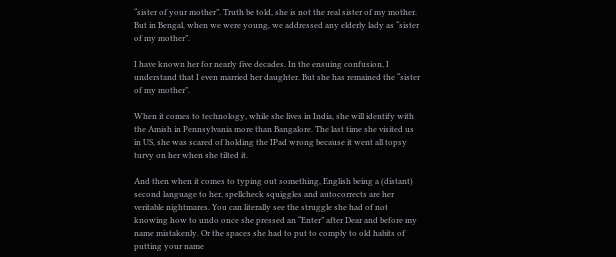“sister of your mother”. Truth be told, she is not the real sister of my mother. But in Bengal, when we were young, we addressed any elderly lady as “sister of my mother”.

I have known her for nearly five decades. In the ensuing confusion, I understand that I even married her daughter. But she has remained the “sister of my mother”.

When it comes to technology, while she lives in India, she will identify with the Amish in Pennsylvania more than Bangalore. The last time she visited us in US, she was scared of holding the IPad wrong because it went all topsy turvy on her when she tilted it.

And then when it comes to typing out something, English being a (distant) second language to her, spellcheck squiggles and autocorrects are her veritable nightmares. You can literally see the struggle she had of not knowing how to undo once she pressed an “Enter” after Dear and before my name mistakenly. Or the spaces she had to put to comply to old habits of putting your name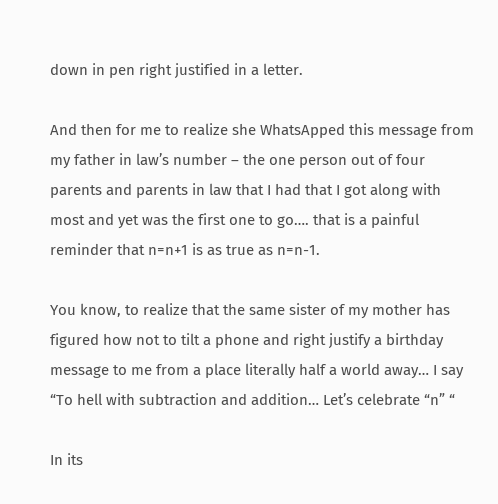down in pen right justified in a letter.

And then for me to realize she WhatsApped this message from my father in law’s number – the one person out of four parents and parents in law that I had that I got along with most and yet was the first one to go…. that is a painful reminder that n=n+1 is as true as n=n-1.

You know, to realize that the same sister of my mother has figured how not to tilt a phone and right justify a birthday message to me from a place literally half a world away… I say “To hell with subtraction and addition… Let’s celebrate “n” “

In its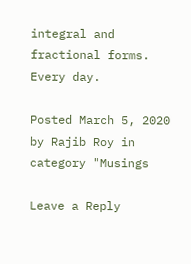integral and fractional forms. Every day.

Posted March 5, 2020 by Rajib Roy in category "Musings

Leave a Reply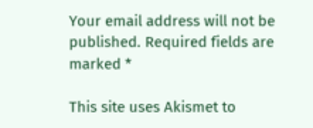Your email address will not be published. Required fields are marked *

This site uses Akismet to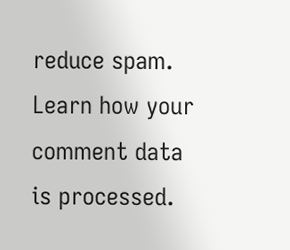reduce spam. Learn how your comment data is processed.